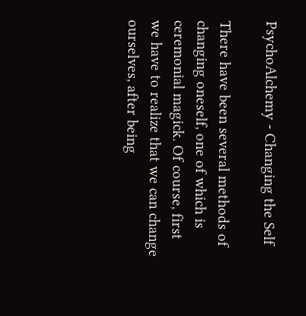PsychoAlchemy - Changing the Self

There have been several methods of changing oneself, one of which is ceremonial magick. Of course, first we have to realize that we can change ourselves, after being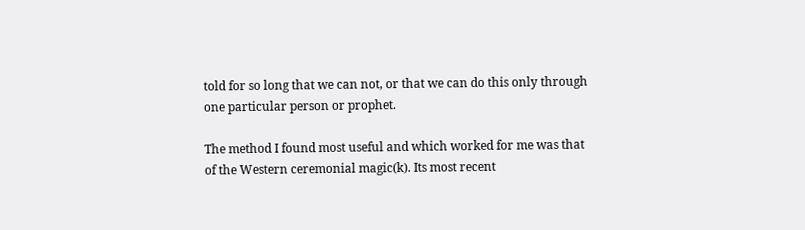told for so long that we can not, or that we can do this only through one particular person or prophet.

The method I found most useful and which worked for me was that of the Western ceremonial magic(k). Its most recent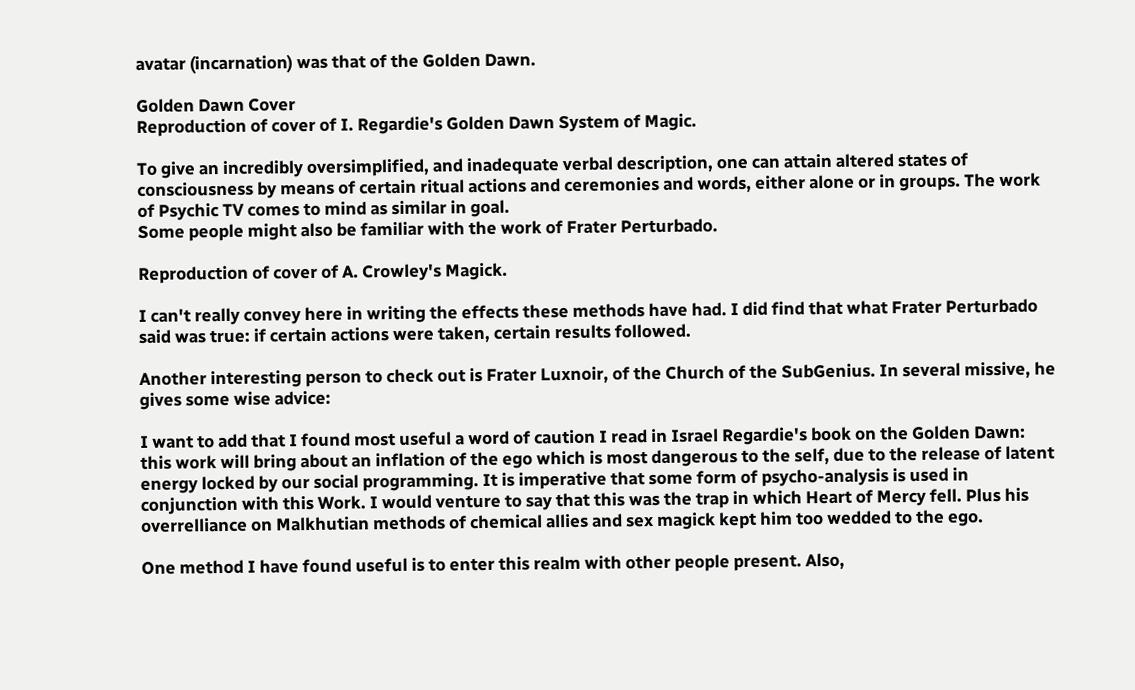avatar (incarnation) was that of the Golden Dawn.

Golden Dawn Cover
Reproduction of cover of I. Regardie's Golden Dawn System of Magic.

To give an incredibly oversimplified, and inadequate verbal description, one can attain altered states of consciousness by means of certain ritual actions and ceremonies and words, either alone or in groups. The work of Psychic TV comes to mind as similar in goal.
Some people might also be familiar with the work of Frater Perturbado.

Reproduction of cover of A. Crowley's Magick.

I can't really convey here in writing the effects these methods have had. I did find that what Frater Perturbado said was true: if certain actions were taken, certain results followed.

Another interesting person to check out is Frater Luxnoir, of the Church of the SubGenius. In several missive, he gives some wise advice:

I want to add that I found most useful a word of caution I read in Israel Regardie's book on the Golden Dawn: this work will bring about an inflation of the ego which is most dangerous to the self, due to the release of latent energy locked by our social programming. It is imperative that some form of psycho-analysis is used in conjunction with this Work. I would venture to say that this was the trap in which Heart of Mercy fell. Plus his overrelliance on Malkhutian methods of chemical allies and sex magick kept him too wedded to the ego.

One method I have found useful is to enter this realm with other people present. Also,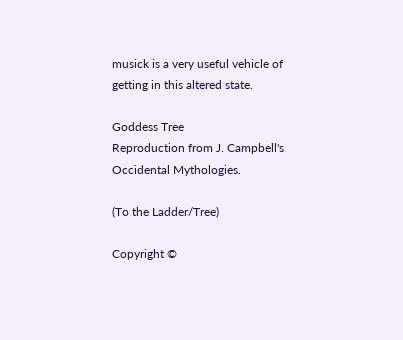musick is a very useful vehicle of getting in this altered state.

Goddess Tree
Reproduction from J. Campbell's Occidental Mythologies.

(To the Ladder/Tree)

Copyright ©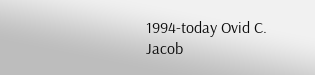1994-today Ovid C. Jacob